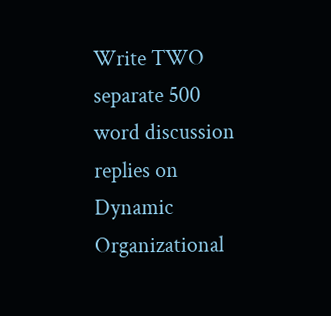Write TWO separate 500 word discussion replies on Dynamic Organizational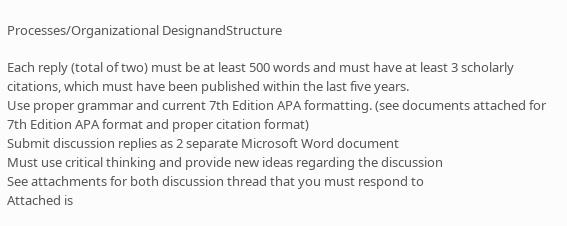Processes/Organizational DesignandStructure

Each reply (total of two) must be at least 500 words and must have at least 3 scholarly citations, which must have been published within the last five years.
Use proper grammar and current 7th Edition APA formatting. (see documents attached for 7th Edition APA format and proper citation format)
Submit discussion replies as 2 separate Microsoft Word document
Must use critical thinking and provide new ideas regarding the discussion
See attachments for both discussion thread that you must respond to
Attached is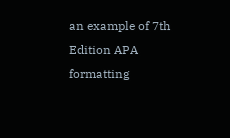an example of 7th Edition APA formatting